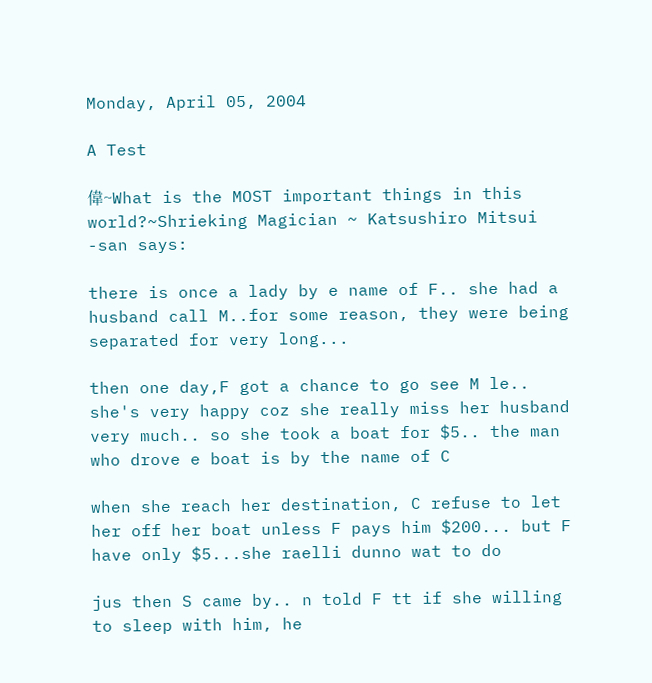Monday, April 05, 2004

A Test

偉~What is the MOST important things in this world?~Shrieking Magician ~ Katsushiro Mitsui -san says:

there is once a lady by e name of F.. she had a husband call M..for some reason, they were being separated for very long...

then one day,F got a chance to go see M le.. she's very happy coz she really miss her husband very much.. so she took a boat for $5.. the man who drove e boat is by the name of C

when she reach her destination, C refuse to let her off her boat unless F pays him $200... but F have only $5...she raelli dunno wat to do

jus then S came by.. n told F tt if she willing to sleep with him, he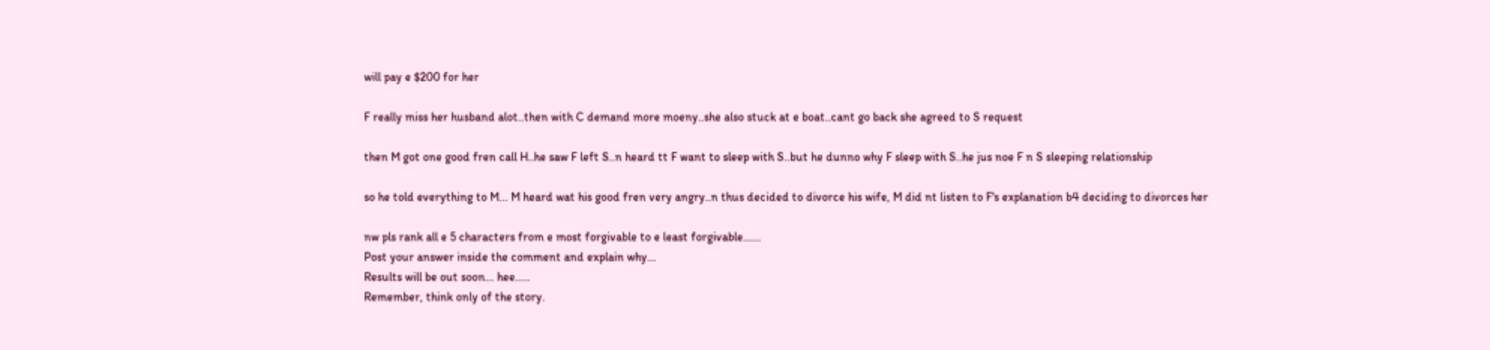will pay e $200 for her

F really miss her husband alot..then with C demand more moeny..she also stuck at e boat..cant go back she agreed to S request

then M got one good fren call H..he saw F left S..n heard tt F want to sleep with S..but he dunno why F sleep with S..he jus noe F n S sleeping relationship

so he told everything to M... M heard wat his good fren very angry..n thus decided to divorce his wife, M did nt listen to F's explanation b4 deciding to divorces her

nw pls rank all e 5 characters from e most forgivable to e least forgivable......
Post your answer inside the comment and explain why...
Results will be out soon... hee.....
Remember, think only of the story.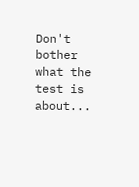Don't bother what the test is about...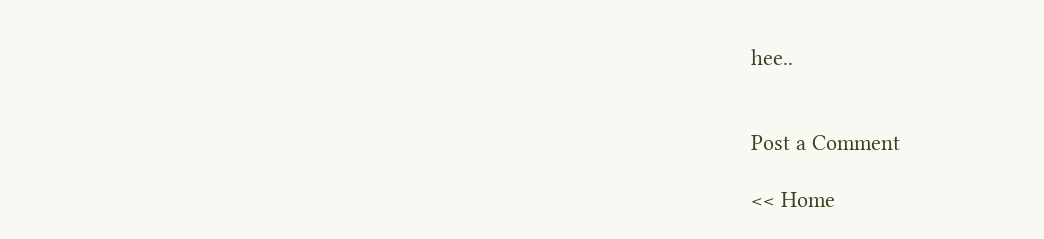hee..


Post a Comment

<< Home